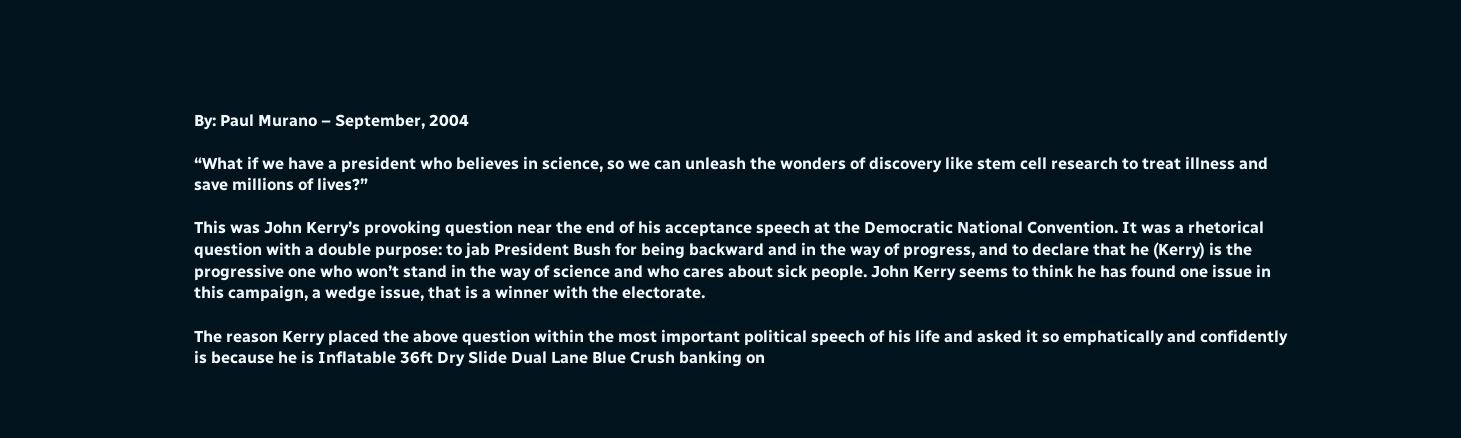By: Paul Murano – September, 2004

“What if we have a president who believes in science, so we can unleash the wonders of discovery like stem cell research to treat illness and save millions of lives?”

This was John Kerry’s provoking question near the end of his acceptance speech at the Democratic National Convention. It was a rhetorical question with a double purpose: to jab President Bush for being backward and in the way of progress, and to declare that he (Kerry) is the progressive one who won’t stand in the way of science and who cares about sick people. John Kerry seems to think he has found one issue in this campaign, a wedge issue, that is a winner with the electorate.

The reason Kerry placed the above question within the most important political speech of his life and asked it so emphatically and confidently is because he is Inflatable 36ft Dry Slide Dual Lane Blue Crush banking on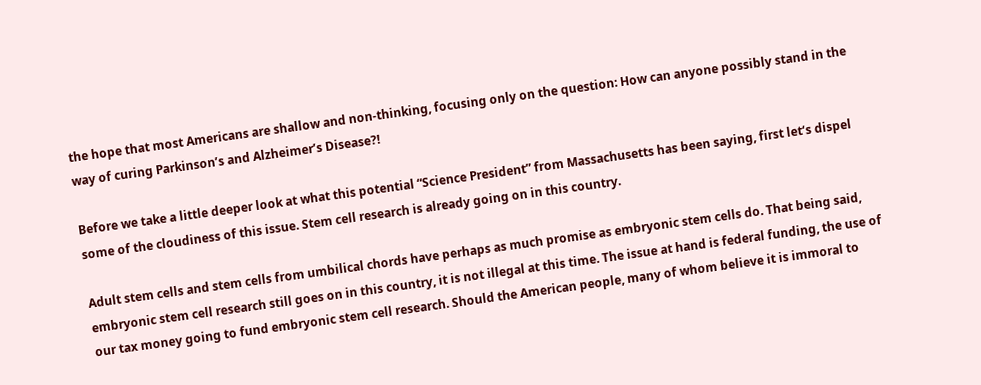the hope that most Americans are shallow and non-thinking, focusing only on the question: How can anyone possibly stand in the way of curing Parkinson’s and Alzheimer’s Disease?!

Before we take a little deeper look at what this potential “Science President” from Massachusetts has been saying, first let‘s dispel some of the cloudiness of this issue. Stem cell research is already going on in this country.

Adult stem cells and stem cells from umbilical chords have perhaps as much promise as embryonic stem cells do. That being said, embryonic stem cell research still goes on in this country, it is not illegal at this time. The issue at hand is federal funding, the use of our tax money going to fund embryonic stem cell research. Should the American people, many of whom believe it is immoral to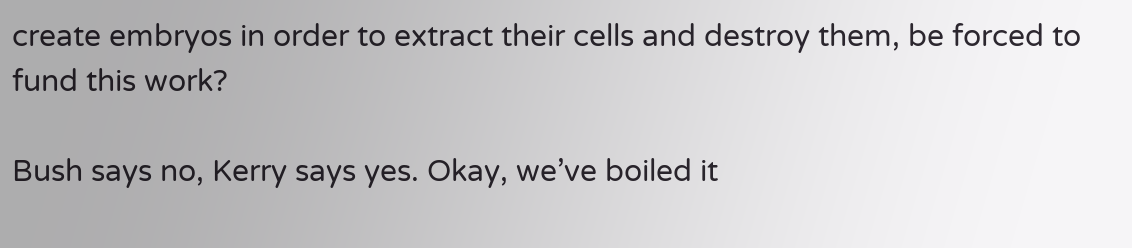create embryos in order to extract their cells and destroy them, be forced to fund this work?

Bush says no, Kerry says yes. Okay, we’ve boiled it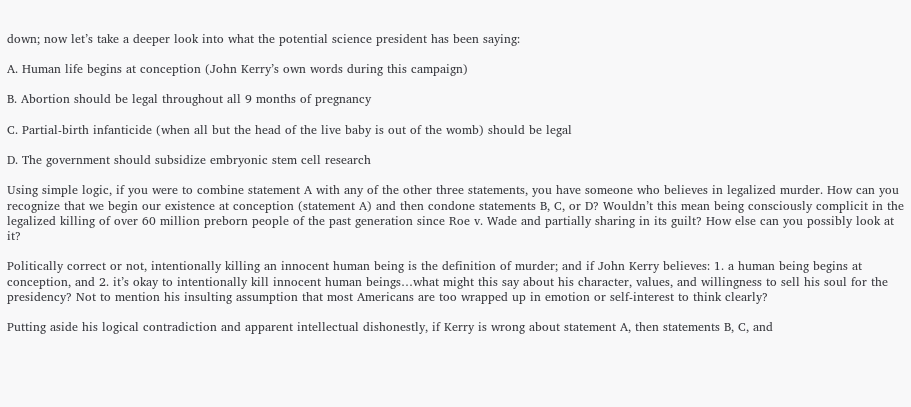down; now let’s take a deeper look into what the potential science president has been saying:

A. Human life begins at conception (John Kerry’s own words during this campaign)

B. Abortion should be legal throughout all 9 months of pregnancy

C. Partial-birth infanticide (when all but the head of the live baby is out of the womb) should be legal

D. The government should subsidize embryonic stem cell research

Using simple logic, if you were to combine statement A with any of the other three statements, you have someone who believes in legalized murder. How can you recognize that we begin our existence at conception (statement A) and then condone statements B, C, or D? Wouldn’t this mean being consciously complicit in the legalized killing of over 60 million preborn people of the past generation since Roe v. Wade and partially sharing in its guilt? How else can you possibly look at it?

Politically correct or not, intentionally killing an innocent human being is the definition of murder; and if John Kerry believes: 1. a human being begins at conception, and 2. it’s okay to intentionally kill innocent human beings…what might this say about his character, values, and willingness to sell his soul for the presidency? Not to mention his insulting assumption that most Americans are too wrapped up in emotion or self-interest to think clearly?

Putting aside his logical contradiction and apparent intellectual dishonestly, if Kerry is wrong about statement A, then statements B, C, and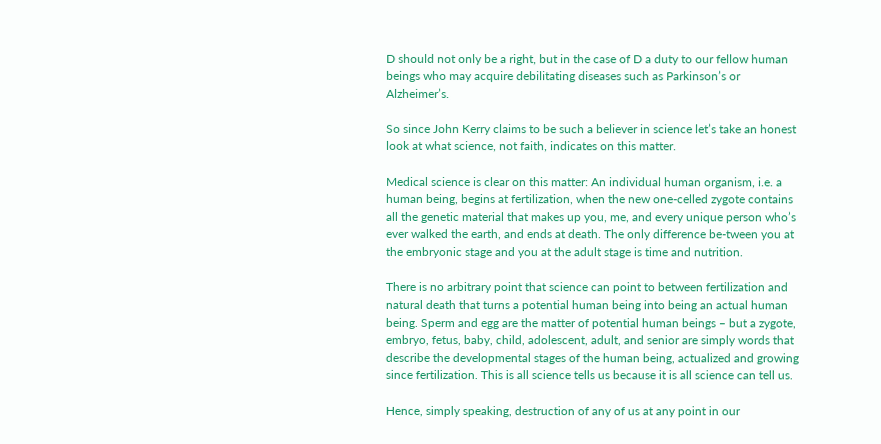D should not only be a right, but in the case of D a duty to our fellow human beings who may acquire debilitating diseases such as Parkinson’s or Alzheimer’s.

So since John Kerry claims to be such a believer in science let’s take an honest look at what science, not faith, indicates on this matter.

Medical science is clear on this matter: An individual human organism, i.e. a human being, begins at fertilization, when the new one-celled zygote contains all the genetic material that makes up you, me, and every unique person who’s ever walked the earth, and ends at death. The only difference be-tween you at the embryonic stage and you at the adult stage is time and nutrition.

There is no arbitrary point that science can point to between fertilization and natural death that turns a potential human being into being an actual human being. Sperm and egg are the matter of potential human beings – but a zygote, embryo, fetus, baby, child, adolescent, adult, and senior are simply words that describe the developmental stages of the human being, actualized and growing since fertilization. This is all science tells us because it is all science can tell us.

Hence, simply speaking, destruction of any of us at any point in our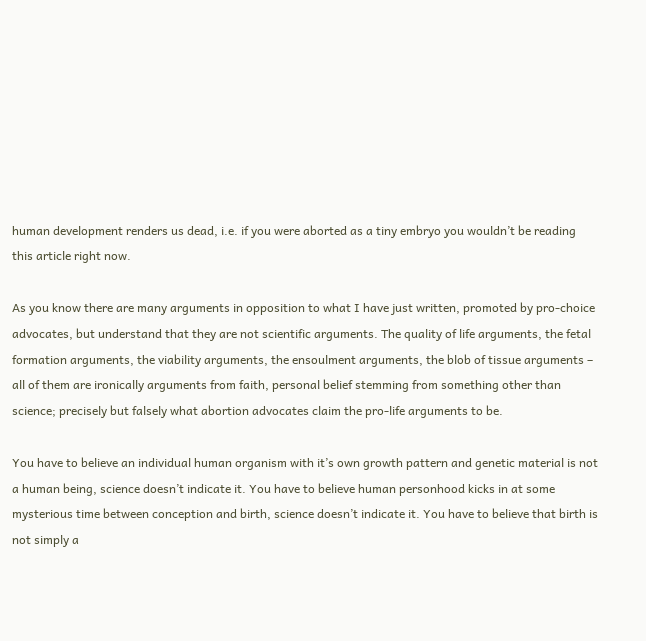human development renders us dead, i.e. if you were aborted as a tiny embryo you wouldn’t be reading this article right now.

As you know there are many arguments in opposition to what I have just written, promoted by pro-choice advocates, but understand that they are not scientific arguments. The quality of life arguments, the fetal formation arguments, the viability arguments, the ensoulment arguments, the blob of tissue arguments – all of them are ironically arguments from faith, personal belief stemming from something other than science; precisely but falsely what abortion advocates claim the pro-life arguments to be.

You have to believe an individual human organism with it’s own growth pattern and genetic material is not a human being, science doesn’t indicate it. You have to believe human personhood kicks in at some mysterious time between conception and birth, science doesn’t indicate it. You have to believe that birth is not simply a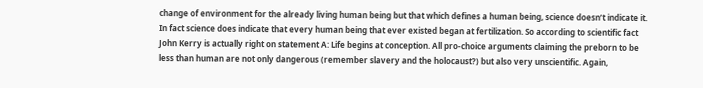change of environment for the already living human being but that which defines a human being, science doesn’t indicate it. In fact science does indicate that every human being that ever existed began at fertilization. So according to scientific fact John Kerry is actually right on statement A: Life begins at conception. All pro-choice arguments claiming the preborn to be less than human are not only dangerous (remember slavery and the holocaust?) but also very unscientific. Again,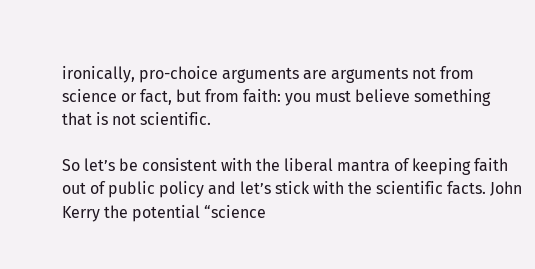ironically, pro-choice arguments are arguments not from science or fact, but from faith: you must believe something that is not scientific.

So let’s be consistent with the liberal mantra of keeping faith out of public policy and let’s stick with the scientific facts. John Kerry the potential “science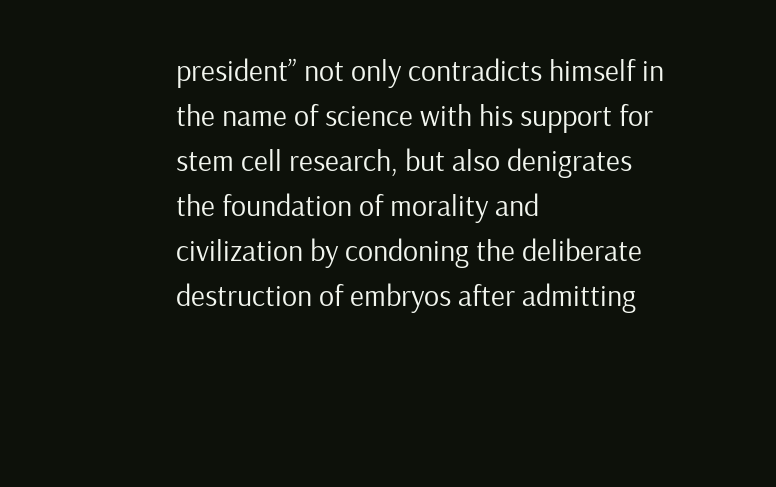president” not only contradicts himself in the name of science with his support for stem cell research, but also denigrates the foundation of morality and civilization by condoning the deliberate destruction of embryos after admitting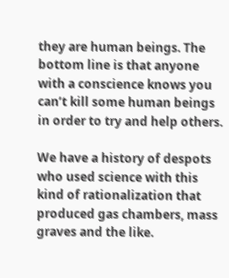they are human beings. The bottom line is that anyone with a conscience knows you can’t kill some human beings in order to try and help others.

We have a history of despots who used science with this kind of rationalization that produced gas chambers, mass graves and the like.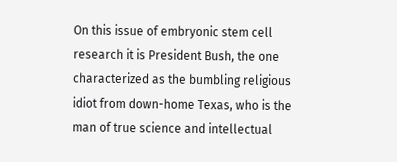On this issue of embryonic stem cell research it is President Bush, the one characterized as the bumbling religious idiot from down-home Texas, who is the man of true science and intellectual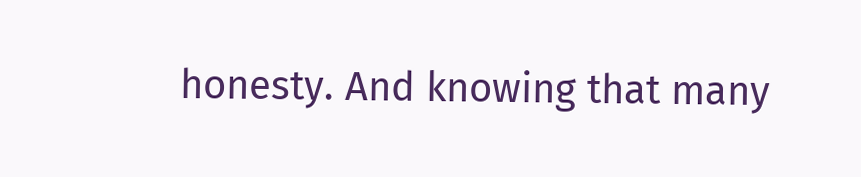honesty. And knowing that many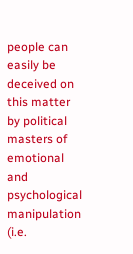people can easily be deceived on this matter by political masters of emotional and psychological manipulation (i.e.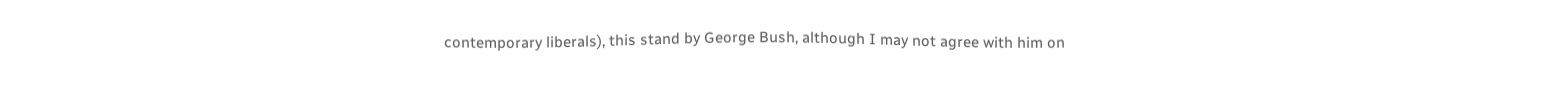contemporary liberals), this stand by George Bush, although I may not agree with him on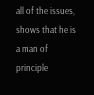all of the issues, shows that he is a man of principle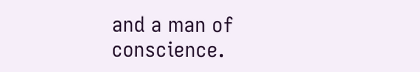and a man of conscience.